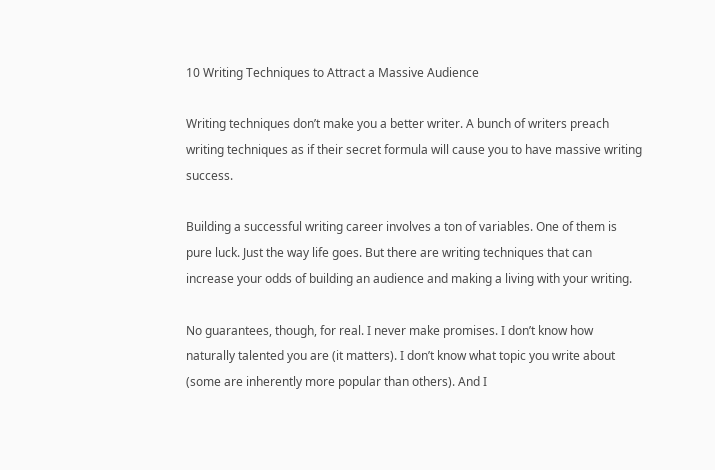10 Writing Techniques to Attract a Massive Audience

Writing techniques don’t make you a better writer. A bunch of writers preach writing techniques as if their secret formula will cause you to have massive writing success.

Building a successful writing career involves a ton of variables. One of them is pure luck. Just the way life goes. But there are writing techniques that can increase your odds of building an audience and making a living with your writing.

No guarantees, though, for real. I never make promises. I don’t know how naturally talented you are (it matters). I don’t know what topic you write about (some are inherently more popular than others). And I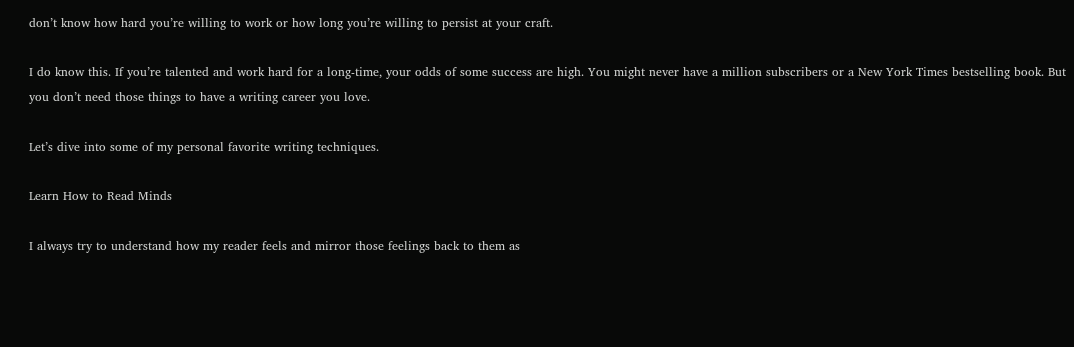don’t know how hard you’re willing to work or how long you’re willing to persist at your craft.

I do know this. If you’re talented and work hard for a long-time, your odds of some success are high. You might never have a million subscribers or a New York Times bestselling book. But you don’t need those things to have a writing career you love.

Let’s dive into some of my personal favorite writing techniques.

Learn How to Read Minds

I always try to understand how my reader feels and mirror those feelings back to them as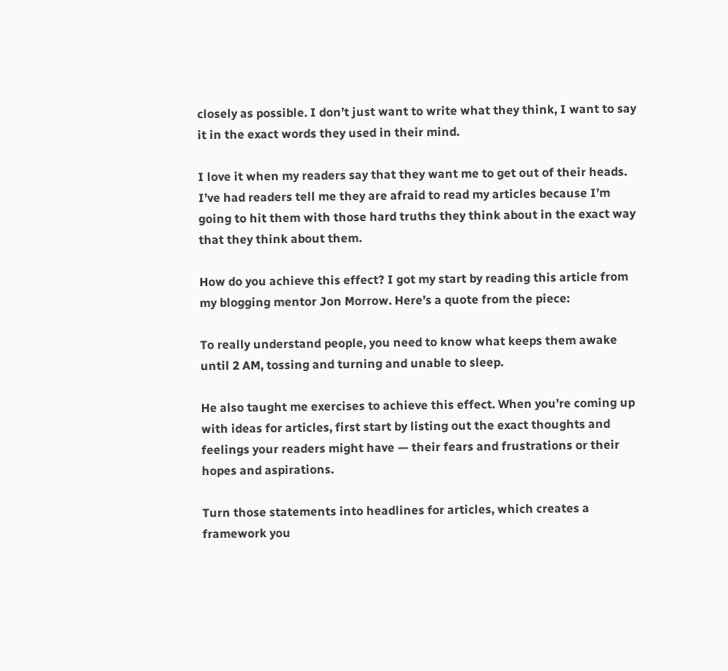closely as possible. I don’t just want to write what they think, I want to say it in the exact words they used in their mind.

I love it when my readers say that they want me to get out of their heads. I’ve had readers tell me they are afraid to read my articles because I’m going to hit them with those hard truths they think about in the exact way that they think about them.

How do you achieve this effect? I got my start by reading this article from my blogging mentor Jon Morrow. Here’s a quote from the piece:

To really understand people, you need to know what keeps them awake until 2 AM, tossing and turning and unable to sleep.

He also taught me exercises to achieve this effect. When you’re coming up with ideas for articles, first start by listing out the exact thoughts and feelings your readers might have — their fears and frustrations or their hopes and aspirations.

Turn those statements into headlines for articles, which creates a framework you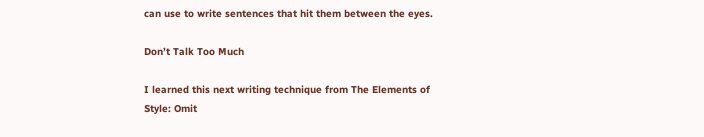can use to write sentences that hit them between the eyes.

Don’t Talk Too Much

I learned this next writing technique from The Elements of Style: Omit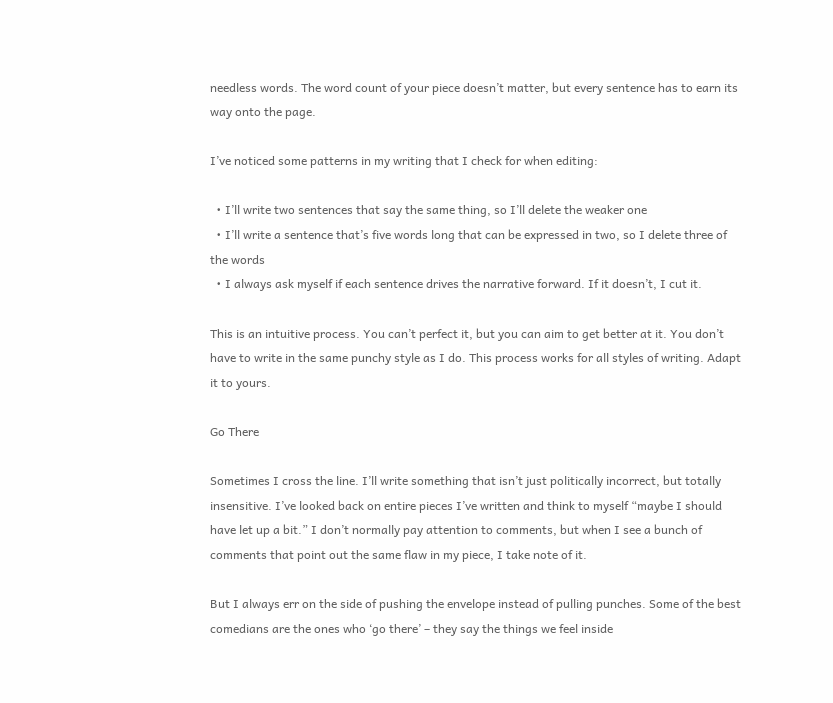needless words. The word count of your piece doesn’t matter, but every sentence has to earn its way onto the page.

I’ve noticed some patterns in my writing that I check for when editing:

  • I’ll write two sentences that say the same thing, so I’ll delete the weaker one
  • I’ll write a sentence that’s five words long that can be expressed in two, so I delete three of the words
  • I always ask myself if each sentence drives the narrative forward. If it doesn’t, I cut it.

This is an intuitive process. You can’t perfect it, but you can aim to get better at it. You don’t have to write in the same punchy style as I do. This process works for all styles of writing. Adapt it to yours.

Go There

Sometimes I cross the line. I’ll write something that isn’t just politically incorrect, but totally insensitive. I’ve looked back on entire pieces I’ve written and think to myself “maybe I should have let up a bit.” I don’t normally pay attention to comments, but when I see a bunch of comments that point out the same flaw in my piece, I take note of it.

But I always err on the side of pushing the envelope instead of pulling punches. Some of the best comedians are the ones who ‘go there’ – they say the things we feel inside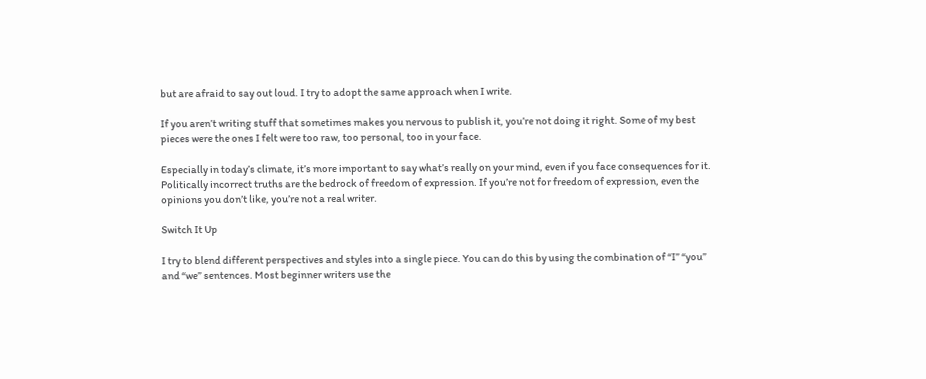but are afraid to say out loud. I try to adopt the same approach when I write.

If you aren’t writing stuff that sometimes makes you nervous to publish it, you’re not doing it right. Some of my best pieces were the ones I felt were too raw, too personal, too in your face.

Especially in today’s climate, it’s more important to say what’s really on your mind, even if you face consequences for it. Politically incorrect truths are the bedrock of freedom of expression. If you’re not for freedom of expression, even the opinions you don’t like, you’re not a real writer.

Switch It Up

I try to blend different perspectives and styles into a single piece. You can do this by using the combination of “I” “you” and “we” sentences. Most beginner writers use the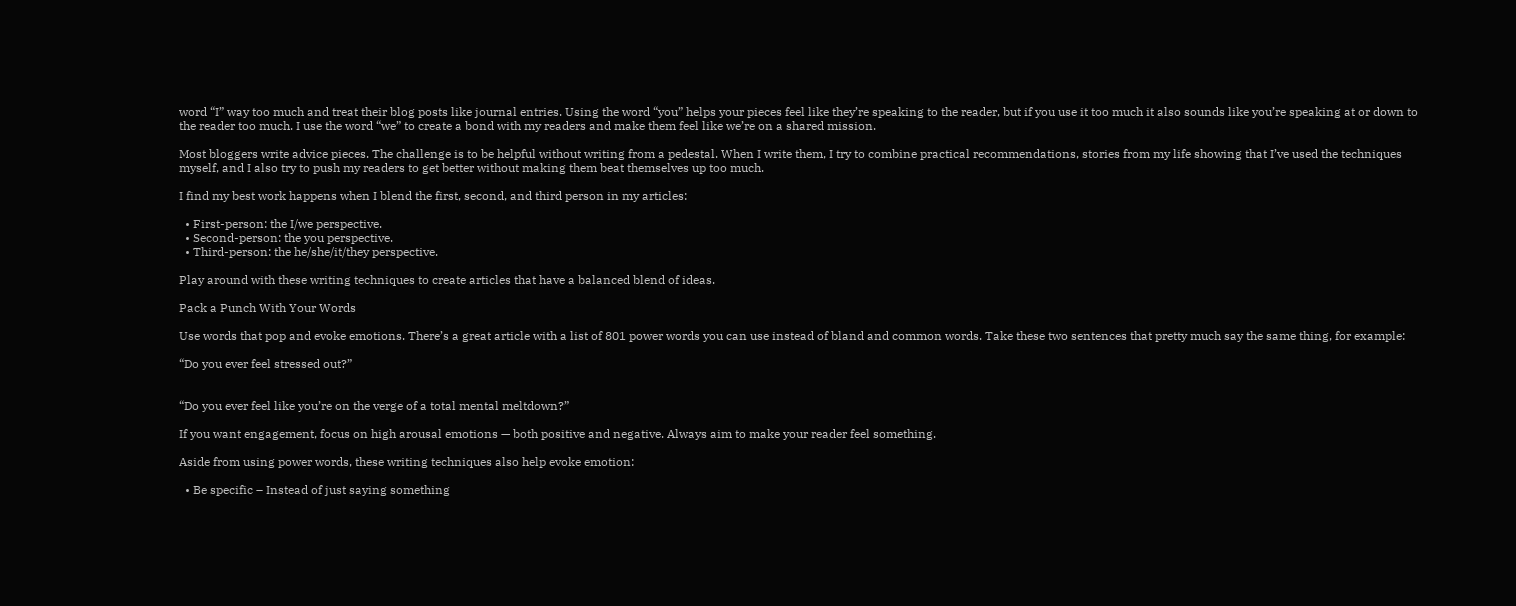word “I” way too much and treat their blog posts like journal entries. Using the word “you” helps your pieces feel like they’re speaking to the reader, but if you use it too much it also sounds like you’re speaking at or down to the reader too much. I use the word “we” to create a bond with my readers and make them feel like we’re on a shared mission.

Most bloggers write advice pieces. The challenge is to be helpful without writing from a pedestal. When I write them, I try to combine practical recommendations, stories from my life showing that I’ve used the techniques myself, and I also try to push my readers to get better without making them beat themselves up too much.

I find my best work happens when I blend the first, second, and third person in my articles:

  • First-person: the I/we perspective.
  • Second-person: the you perspective.
  • Third-person: the he/she/it/they perspective.

Play around with these writing techniques to create articles that have a balanced blend of ideas.

Pack a Punch With Your Words

Use words that pop and evoke emotions. There’s a great article with a list of 801 power words you can use instead of bland and common words. Take these two sentences that pretty much say the same thing, for example:

“Do you ever feel stressed out?”


“Do you ever feel like you’re on the verge of a total mental meltdown?”

If you want engagement, focus on high arousal emotions — both positive and negative. Always aim to make your reader feel something.

Aside from using power words, these writing techniques also help evoke emotion:

  • Be specific – Instead of just saying something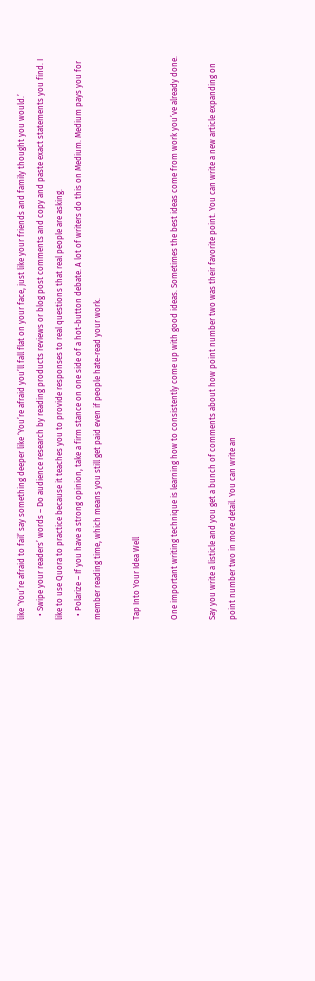like ‘You’re afraid to fail’ say something deeper like ‘You’re afraid you’ll fall flat on your face, just like your friends and family thought you would.’
  • Swipe your readers’ words – Do audience research by reading products reviews or blog post comments and copy and paste exact statements you find. I like to use Quora to practice because it teaches you to provide responses to real questions that real people are asking.
  • Polarize – If you have a strong opinion, take a firm stance on one side of a hot-button debate. A lot of writers do this on Medium. Medium pays you for member reading time, which means you still get paid even if people hate-read your work.

Tap Into Your Idea Well

One important writing technique is learning how to consistently come up with good ideas. Sometimes the best ideas come from work you’ve already done.

Say you write a listicle and you get a bunch of comments about how point number two was their favorite point. You can write a new article expanding on point number two in more detail. You can write an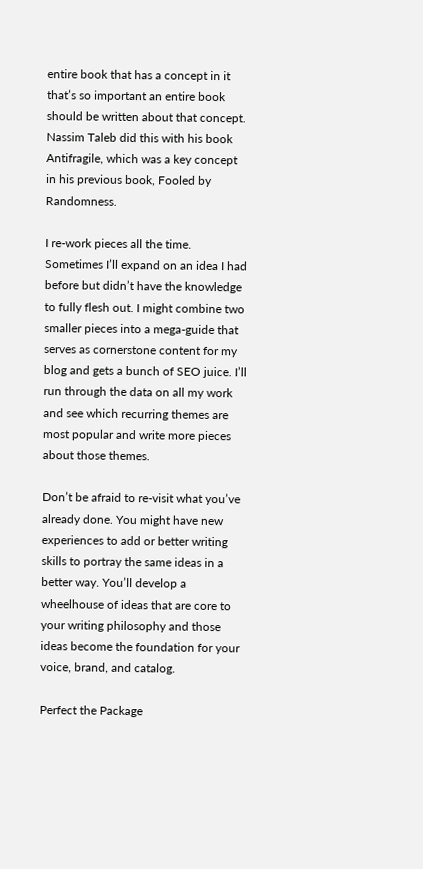entire book that has a concept in it that’s so important an entire book should be written about that concept. Nassim Taleb did this with his book Antifragile, which was a key concept in his previous book, Fooled by Randomness.

I re-work pieces all the time. Sometimes I’ll expand on an idea I had before but didn’t have the knowledge to fully flesh out. I might combine two smaller pieces into a mega-guide that serves as cornerstone content for my blog and gets a bunch of SEO juice. I’ll run through the data on all my work and see which recurring themes are most popular and write more pieces about those themes.

Don’t be afraid to re-visit what you’ve already done. You might have new experiences to add or better writing skills to portray the same ideas in a better way. You’ll develop a wheelhouse of ideas that are core to your writing philosophy and those ideas become the foundation for your voice, brand, and catalog.

Perfect the Package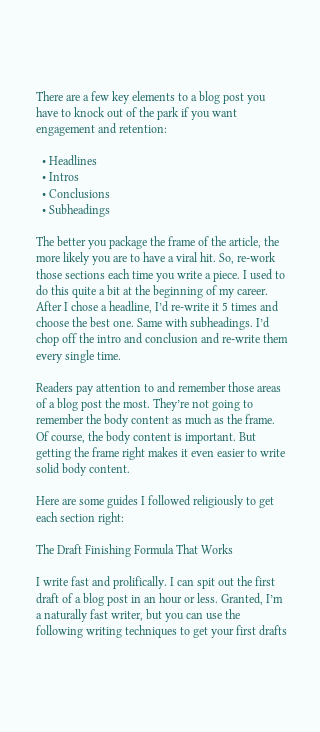There are a few key elements to a blog post you have to knock out of the park if you want engagement and retention:

  • Headlines
  • Intros
  • Conclusions
  • Subheadings

The better you package the frame of the article, the more likely you are to have a viral hit. So, re-work those sections each time you write a piece. I used to do this quite a bit at the beginning of my career. After I chose a headline, I’d re-write it 5 times and choose the best one. Same with subheadings. I’d chop off the intro and conclusion and re-write them every single time.

Readers pay attention to and remember those areas of a blog post the most. They’re not going to remember the body content as much as the frame. Of course, the body content is important. But getting the frame right makes it even easier to write solid body content.

Here are some guides I followed religiously to get each section right:

The Draft Finishing Formula That Works

I write fast and prolifically. I can spit out the first draft of a blog post in an hour or less. Granted, I’m a naturally fast writer, but you can use the following writing techniques to get your first drafts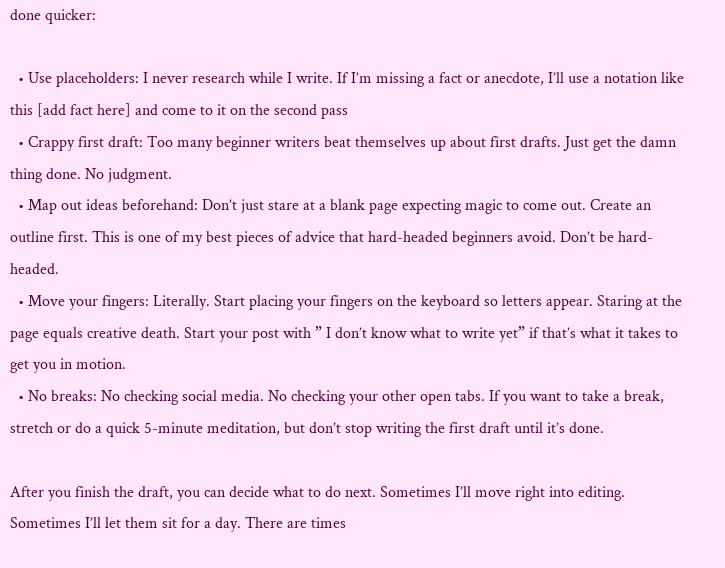done quicker:

  • Use placeholders: I never research while I write. If I’m missing a fact or anecdote, I’ll use a notation like this [add fact here] and come to it on the second pass
  • Crappy first draft: Too many beginner writers beat themselves up about first drafts. Just get the damn thing done. No judgment.
  • Map out ideas beforehand: Don’t just stare at a blank page expecting magic to come out. Create an outline first. This is one of my best pieces of advice that hard-headed beginners avoid. Don’t be hard-headed.
  • Move your fingers: Literally. Start placing your fingers on the keyboard so letters appear. Staring at the page equals creative death. Start your post with ” I don’t know what to write yet” if that’s what it takes to get you in motion.
  • No breaks: No checking social media. No checking your other open tabs. If you want to take a break, stretch or do a quick 5-minute meditation, but don’t stop writing the first draft until it’s done.

After you finish the draft, you can decide what to do next. Sometimes I’ll move right into editing. Sometimes I’ll let them sit for a day. There are times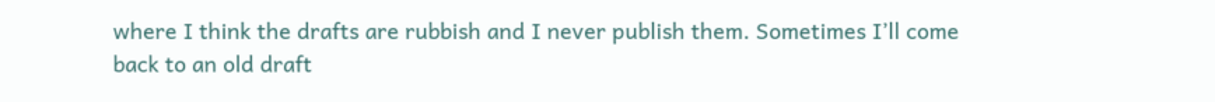where I think the drafts are rubbish and I never publish them. Sometimes I’ll come back to an old draft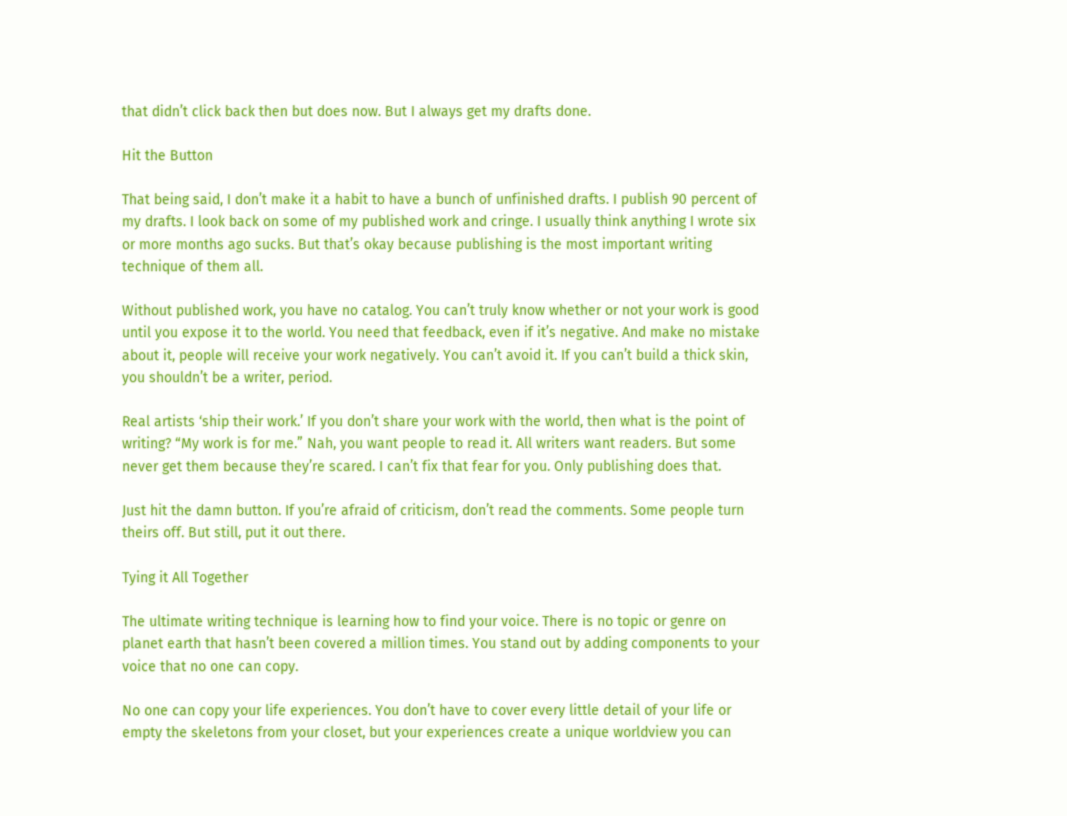that didn’t click back then but does now. But I always get my drafts done.

Hit the Button

That being said, I don’t make it a habit to have a bunch of unfinished drafts. I publish 90 percent of my drafts. I look back on some of my published work and cringe. I usually think anything I wrote six or more months ago sucks. But that’s okay because publishing is the most important writing technique of them all.

Without published work, you have no catalog. You can’t truly know whether or not your work is good until you expose it to the world. You need that feedback, even if it’s negative. And make no mistake about it, people will receive your work negatively. You can’t avoid it. If you can’t build a thick skin, you shouldn’t be a writer, period.

Real artists ‘ship their work.’ If you don’t share your work with the world, then what is the point of writing? “My work is for me.” Nah, you want people to read it. All writers want readers. But some never get them because they’re scared. I can’t fix that fear for you. Only publishing does that.

Just hit the damn button. If you’re afraid of criticism, don’t read the comments. Some people turn theirs off. But still, put it out there.

Tying it All Together

The ultimate writing technique is learning how to find your voice. There is no topic or genre on planet earth that hasn’t been covered a million times. You stand out by adding components to your voice that no one can copy.

No one can copy your life experiences. You don’t have to cover every little detail of your life or empty the skeletons from your closet, but your experiences create a unique worldview you can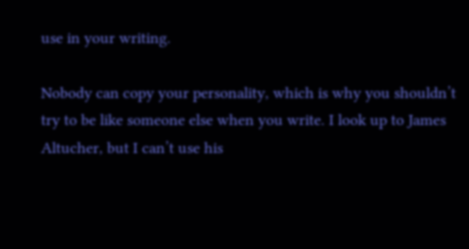use in your writing.

Nobody can copy your personality, which is why you shouldn’t try to be like someone else when you write. I look up to James Altucher, but I can’t use his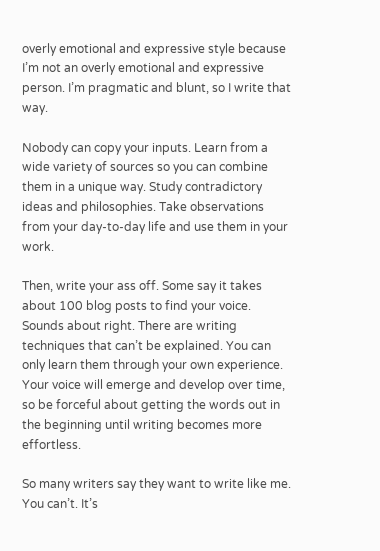overly emotional and expressive style because I’m not an overly emotional and expressive person. I’m pragmatic and blunt, so I write that way.

Nobody can copy your inputs. Learn from a wide variety of sources so you can combine them in a unique way. Study contradictory ideas and philosophies. Take observations from your day-to-day life and use them in your work.

Then, write your ass off. Some say it takes about 100 blog posts to find your voice. Sounds about right. There are writing techniques that can’t be explained. You can only learn them through your own experience. Your voice will emerge and develop over time, so be forceful about getting the words out in the beginning until writing becomes more effortless.

So many writers say they want to write like me. You can’t. It’s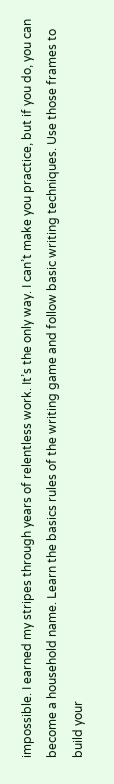impossible. I earned my stripes through years of relentless work. It’s the only way. I can’t make you practice, but if you do, you can become a household name. Learn the basics rules of the writing game and follow basic writing techniques. Use those frames to build your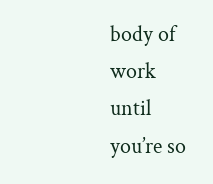body of work until you’re so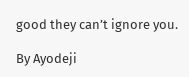good they can’t ignore you.

By Ayodeji